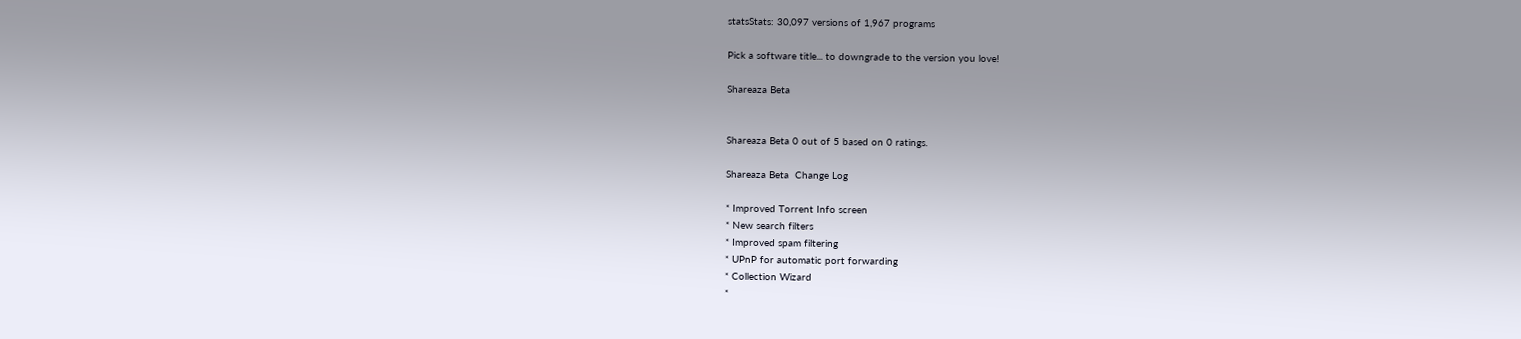statsStats: 30,097 versions of 1,967 programs

Pick a software title... to downgrade to the version you love!

Shareaza Beta


Shareaza Beta 0 out of 5 based on 0 ratings.

Shareaza Beta  Change Log

* Improved Torrent Info screen
* New search filters
* Improved spam filtering
* UPnP for automatic port forwarding
* Collection Wizard
*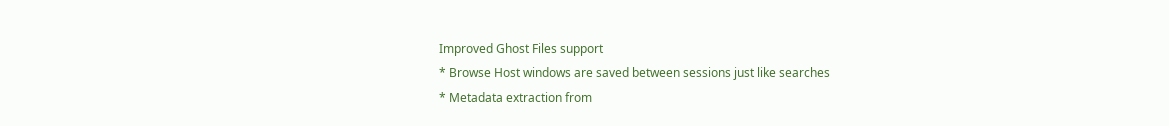Improved Ghost Files support
* Browse Host windows are saved between sessions just like searches
* Metadata extraction from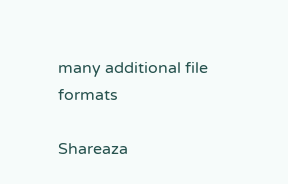many additional file formats

Shareaza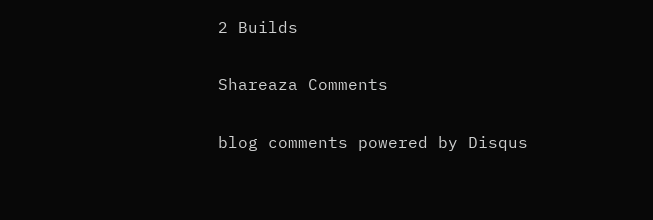2 Builds

Shareaza Comments

blog comments powered by Disqus